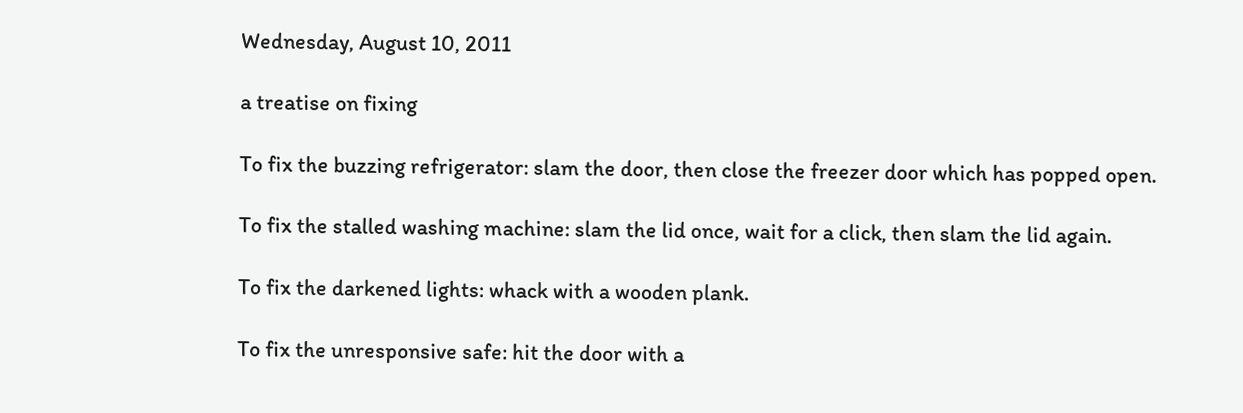Wednesday, August 10, 2011

a treatise on fixing

To fix the buzzing refrigerator: slam the door, then close the freezer door which has popped open.

To fix the stalled washing machine: slam the lid once, wait for a click, then slam the lid again.

To fix the darkened lights: whack with a wooden plank.

To fix the unresponsive safe: hit the door with a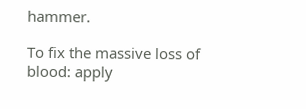hammer.

To fix the massive loss of blood: apply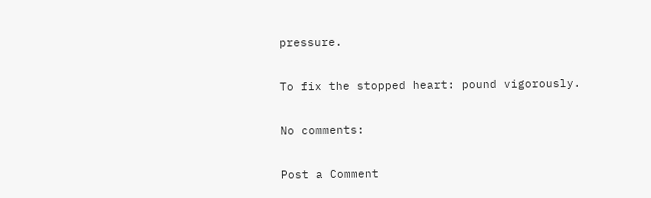pressure.

To fix the stopped heart: pound vigorously.

No comments:

Post a Comment